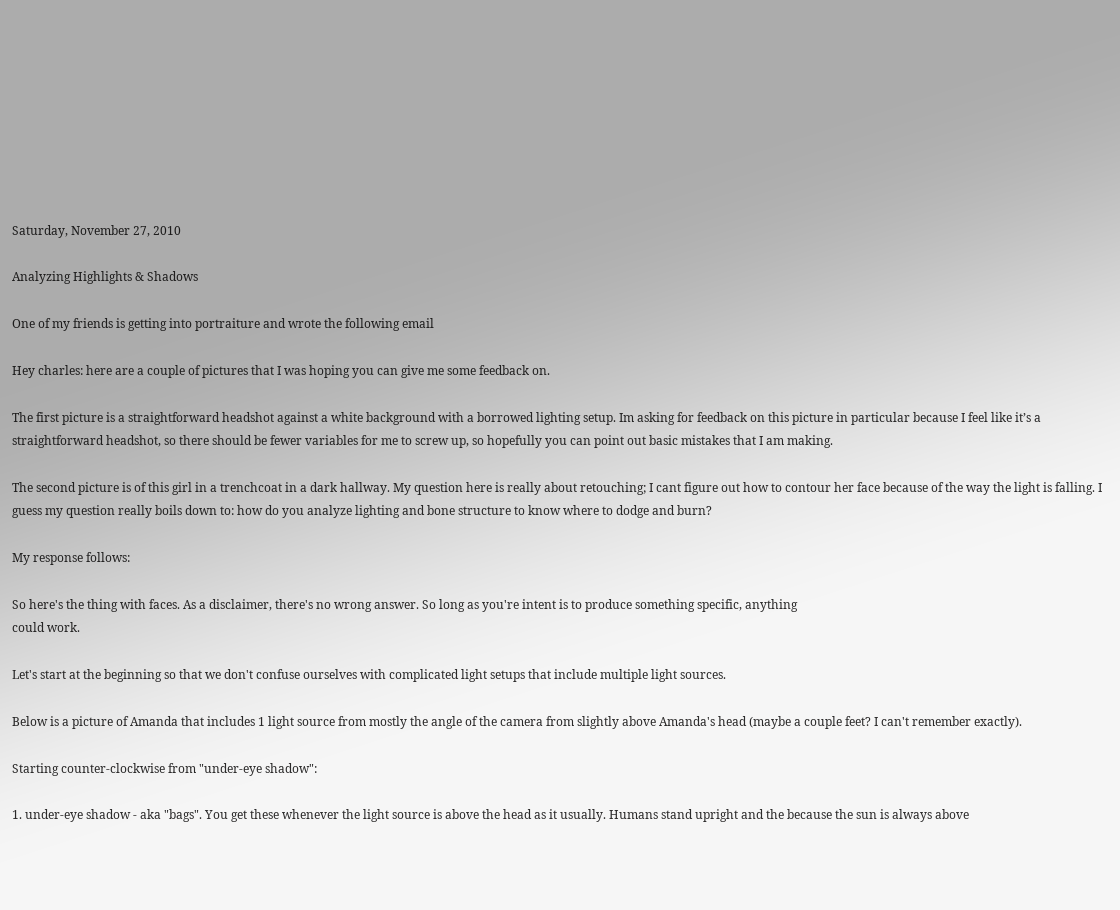Saturday, November 27, 2010

Analyzing Highlights & Shadows

One of my friends is getting into portraiture and wrote the following email

Hey charles: here are a couple of pictures that I was hoping you can give me some feedback on.

The first picture is a straightforward headshot against a white background with a borrowed lighting setup. Im asking for feedback on this picture in particular because I feel like it’s a straightforward headshot, so there should be fewer variables for me to screw up, so hopefully you can point out basic mistakes that I am making.

The second picture is of this girl in a trenchcoat in a dark hallway. My question here is really about retouching; I cant figure out how to contour her face because of the way the light is falling. I guess my question really boils down to: how do you analyze lighting and bone structure to know where to dodge and burn?

My response follows:

So here's the thing with faces. As a disclaimer, there's no wrong answer. So long as you're intent is to produce something specific, anything
could work.

Let's start at the beginning so that we don't confuse ourselves with complicated light setups that include multiple light sources.

Below is a picture of Amanda that includes 1 light source from mostly the angle of the camera from slightly above Amanda's head (maybe a couple feet? I can't remember exactly).

Starting counter-clockwise from "under-eye shadow":

1. under-eye shadow - aka "bags". You get these whenever the light source is above the head as it usually. Humans stand upright and the because the sun is always above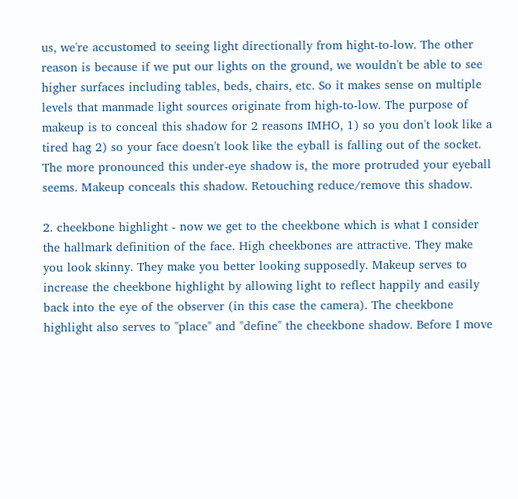us, we're accustomed to seeing light directionally from hight-to-low. The other reason is because if we put our lights on the ground, we wouldn't be able to see higher surfaces including tables, beds, chairs, etc. So it makes sense on multiple levels that manmade light sources originate from high-to-low. The purpose of makeup is to conceal this shadow for 2 reasons IMHO, 1) so you don't look like a tired hag 2) so your face doesn't look like the eyball is falling out of the socket. The more pronounced this under-eye shadow is, the more protruded your eyeball seems. Makeup conceals this shadow. Retouching reduce/remove this shadow.

2. cheekbone highlight - now we get to the cheekbone which is what I consider the hallmark definition of the face. High cheekbones are attractive. They make you look skinny. They make you better looking supposedly. Makeup serves to increase the cheekbone highlight by allowing light to reflect happily and easily back into the eye of the observer (in this case the camera). The cheekbone highlight also serves to "place" and "define" the cheekbone shadow. Before I move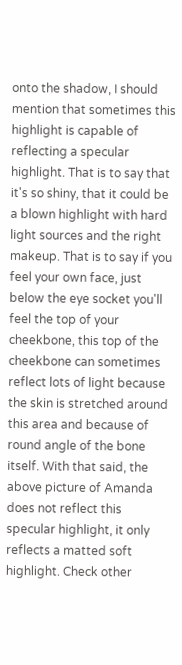onto the shadow, I should mention that sometimes this highlight is capable of reflecting a specular highlight. That is to say that it's so shiny, that it could be a blown highlight with hard light sources and the right makeup. That is to say if you feel your own face, just below the eye socket you'll feel the top of your cheekbone, this top of the cheekbone can sometimes reflect lots of light because the skin is stretched around this area and because of round angle of the bone itself. With that said, the above picture of Amanda does not reflect this specular highlight, it only reflects a matted soft highlight. Check other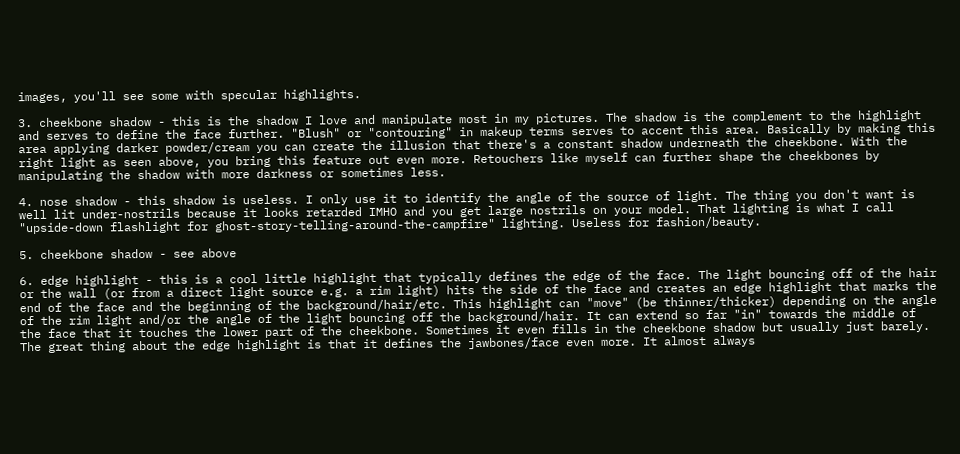images, you'll see some with specular highlights.

3. cheekbone shadow - this is the shadow I love and manipulate most in my pictures. The shadow is the complement to the highlight and serves to define the face further. "Blush" or "contouring" in makeup terms serves to accent this area. Basically by making this area applying darker powder/cream you can create the illusion that there's a constant shadow underneath the cheekbone. With the right light as seen above, you bring this feature out even more. Retouchers like myself can further shape the cheekbones by manipulating the shadow with more darkness or sometimes less.

4. nose shadow - this shadow is useless. I only use it to identify the angle of the source of light. The thing you don't want is well lit under-nostrils because it looks retarded IMHO and you get large nostrils on your model. That lighting is what I call "upside-down flashlight for ghost-story-telling-around-the-campfire" lighting. Useless for fashion/beauty.

5. cheekbone shadow - see above

6. edge highlight - this is a cool little highlight that typically defines the edge of the face. The light bouncing off of the hair or the wall (or from a direct light source e.g. a rim light) hits the side of the face and creates an edge highlight that marks the end of the face and the beginning of the background/hair/etc. This highlight can "move" (be thinner/thicker) depending on the angle of the rim light and/or the angle of the light bouncing off the background/hair. It can extend so far "in" towards the middle of the face that it touches the lower part of the cheekbone. Sometimes it even fills in the cheekbone shadow but usually just barely. The great thing about the edge highlight is that it defines the jawbones/face even more. It almost always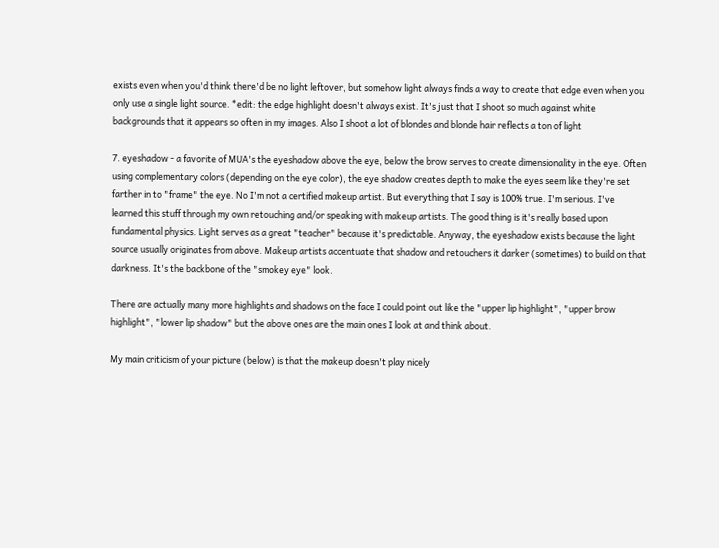exists even when you'd think there'd be no light leftover, but somehow light always finds a way to create that edge even when you only use a single light source. *edit: the edge highlight doesn't always exist. It's just that I shoot so much against white backgrounds that it appears so often in my images. Also I shoot a lot of blondes and blonde hair reflects a ton of light

7. eyeshadow - a favorite of MUA's the eyeshadow above the eye, below the brow serves to create dimensionality in the eye. Often using complementary colors (depending on the eye color), the eye shadow creates depth to make the eyes seem like they're set farther in to "frame" the eye. No I'm not a certified makeup artist. But everything that I say is 100% true. I'm serious. I've learned this stuff through my own retouching and/or speaking with makeup artists. The good thing is it's really based upon fundamental physics. Light serves as a great "teacher" because it's predictable. Anyway, the eyeshadow exists because the light source usually originates from above. Makeup artists accentuate that shadow and retouchers it darker (sometimes) to build on that darkness. It's the backbone of the "smokey eye" look.

There are actually many more highlights and shadows on the face I could point out like the "upper lip highlight", "upper brow highlight", "lower lip shadow" but the above ones are the main ones I look at and think about.

My main criticism of your picture (below) is that the makeup doesn't play nicely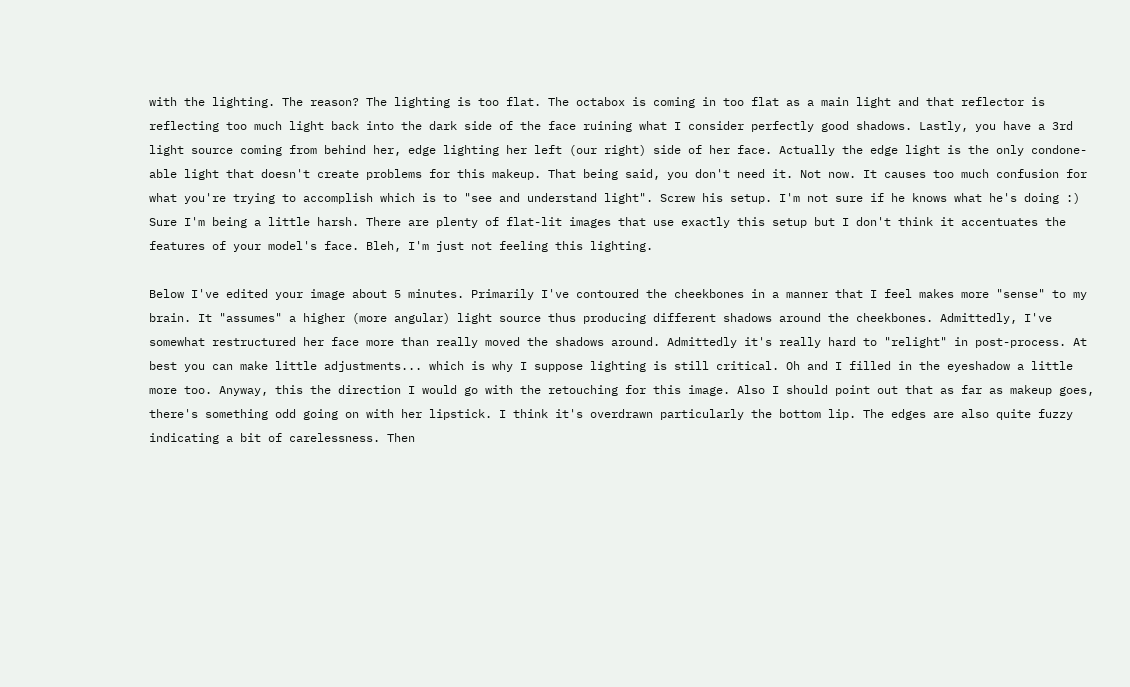with the lighting. The reason? The lighting is too flat. The octabox is coming in too flat as a main light and that reflector is reflecting too much light back into the dark side of the face ruining what I consider perfectly good shadows. Lastly, you have a 3rd light source coming from behind her, edge lighting her left (our right) side of her face. Actually the edge light is the only condone-able light that doesn't create problems for this makeup. That being said, you don't need it. Not now. It causes too much confusion for what you're trying to accomplish which is to "see and understand light". Screw his setup. I'm not sure if he knows what he's doing :) Sure I'm being a little harsh. There are plenty of flat-lit images that use exactly this setup but I don't think it accentuates the features of your model's face. Bleh, I'm just not feeling this lighting.

Below I've edited your image about 5 minutes. Primarily I've contoured the cheekbones in a manner that I feel makes more "sense" to my brain. It "assumes" a higher (more angular) light source thus producing different shadows around the cheekbones. Admittedly, I've somewhat restructured her face more than really moved the shadows around. Admittedly it's really hard to "relight" in post-process. At best you can make little adjustments... which is why I suppose lighting is still critical. Oh and I filled in the eyeshadow a little more too. Anyway, this the direction I would go with the retouching for this image. Also I should point out that as far as makeup goes, there's something odd going on with her lipstick. I think it's overdrawn particularly the bottom lip. The edges are also quite fuzzy indicating a bit of carelessness. Then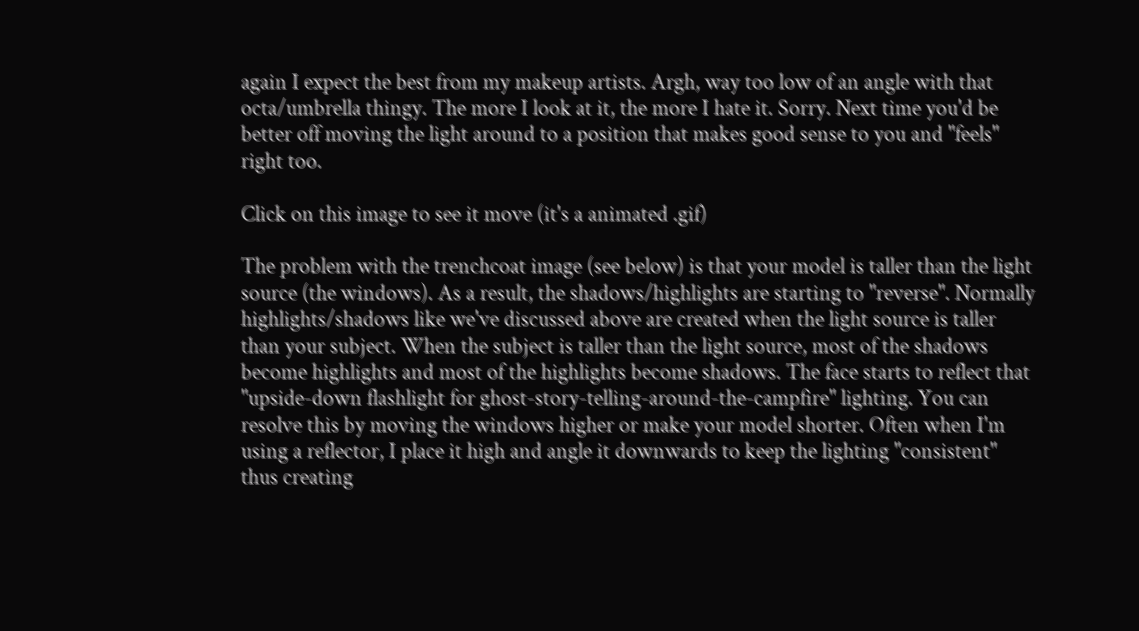again I expect the best from my makeup artists. Argh, way too low of an angle with that octa/umbrella thingy. The more I look at it, the more I hate it. Sorry. Next time you'd be better off moving the light around to a position that makes good sense to you and "feels" right too.

Click on this image to see it move (it's a animated .gif)

The problem with the trenchcoat image (see below) is that your model is taller than the light source (the windows). As a result, the shadows/highlights are starting to "reverse". Normally highlights/shadows like we've discussed above are created when the light source is taller than your subject. When the subject is taller than the light source, most of the shadows become highlights and most of the highlights become shadows. The face starts to reflect that "upside-down flashlight for ghost-story-telling-around-the-campfire" lighting. You can resolve this by moving the windows higher or make your model shorter. Often when I'm using a reflector, I place it high and angle it downwards to keep the lighting "consistent" thus creating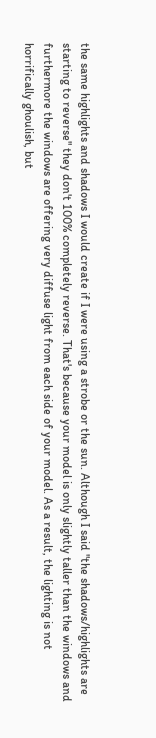the same highlights and shadows I would create if I were using a strobe or the sun. Although I said "the shadows/highlights are starting to reverse" they don't 100% completely reverse. That's because your model is only slightly taller than the windows and furthermore the windows are offering very diffuse light from each side of your model. As a result, the lighting is not horrifically ghoulish, but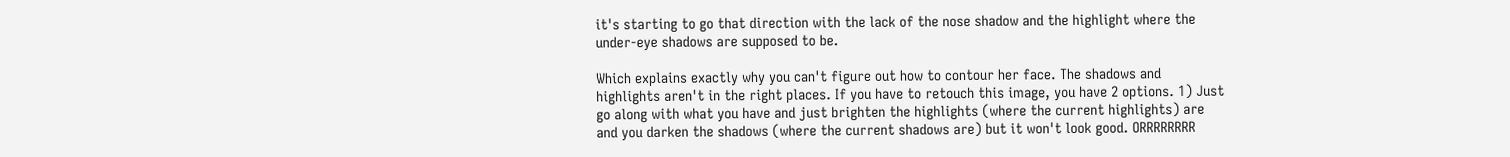it's starting to go that direction with the lack of the nose shadow and the highlight where the under-eye shadows are supposed to be.

Which explains exactly why you can't figure out how to contour her face. The shadows and highlights aren't in the right places. If you have to retouch this image, you have 2 options. 1) Just go along with what you have and just brighten the highlights (where the current highlights) are and you darken the shadows (where the current shadows are) but it won't look good. ORRRRRRRR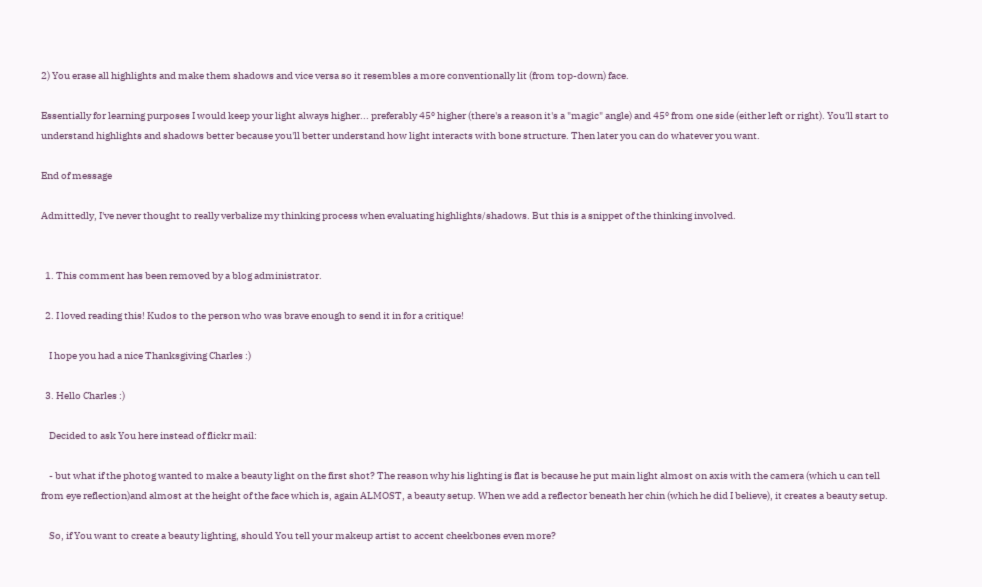2) You erase all highlights and make them shadows and vice versa so it resembles a more conventionally lit (from top-down) face.

Essentially for learning purposes I would keep your light always higher... preferably 45º higher (there's a reason it's a "magic" angle) and 45º from one side (either left or right). You'll start to understand highlights and shadows better because you'll better understand how light interacts with bone structure. Then later you can do whatever you want.

End of message

Admittedly, I've never thought to really verbalize my thinking process when evaluating highlights/shadows. But this is a snippet of the thinking involved.


  1. This comment has been removed by a blog administrator.

  2. I loved reading this! Kudos to the person who was brave enough to send it in for a critique!

    I hope you had a nice Thanksgiving Charles :)

  3. Hello Charles :)

    Decided to ask You here instead of flickr mail:

    - but what if the photog wanted to make a beauty light on the first shot? The reason why his lighting is flat is because he put main light almost on axis with the camera (which u can tell from eye reflection)and almost at the height of the face which is, again ALMOST, a beauty setup. When we add a reflector beneath her chin (which he did I believe), it creates a beauty setup.

    So, if You want to create a beauty lighting, should You tell your makeup artist to accent cheekbones even more?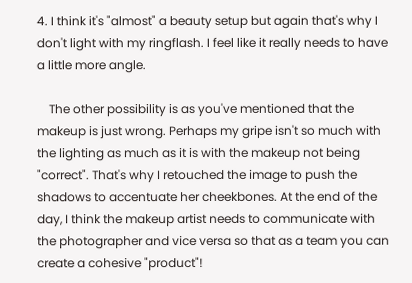4. I think it's "almost" a beauty setup but again that's why I don't light with my ringflash. I feel like it really needs to have a little more angle.

    The other possibility is as you've mentioned that the makeup is just wrong. Perhaps my gripe isn't so much with the lighting as much as it is with the makeup not being "correct". That's why I retouched the image to push the shadows to accentuate her cheekbones. At the end of the day, I think the makeup artist needs to communicate with the photographer and vice versa so that as a team you can create a cohesive "product"!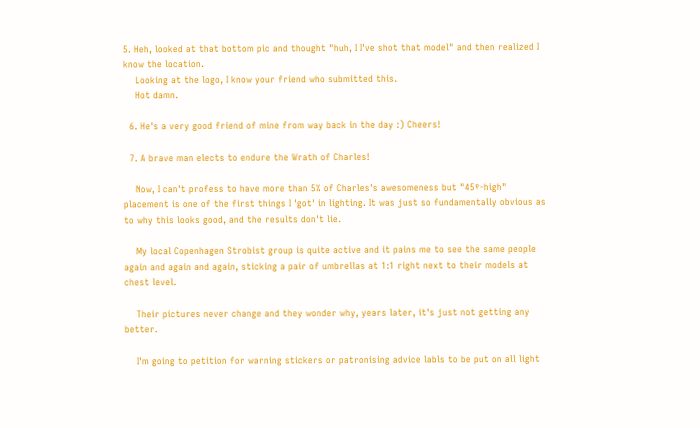5. Heh, looked at that bottom pic and thought "huh, I I've shot that model" and then realized I know the location.
    Looking at the logo, I know your friend who submitted this.
    Hot damn.

  6. He's a very good friend of mine from way back in the day :) Cheers!

  7. A brave man elects to endure the Wrath of Charles!

    Now, I can't profess to have more than 5% of Charles's awesomeness but "45º-high" placement is one of the first things I 'got' in lighting. It was just so fundamentally obvious as to why this looks good, and the results don't lie.

    My local Copenhagen Strobist group is quite active and it pains me to see the same people again and again and again, sticking a pair of umbrellas at 1:1 right next to their models at chest level.

    Their pictures never change and they wonder why, years later, it's just not getting any better.

    I'm going to petition for warning stickers or patronising advice labls to be put on all light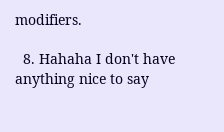modifiers.

  8. Hahaha I don't have anything nice to say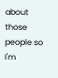about those people so I'm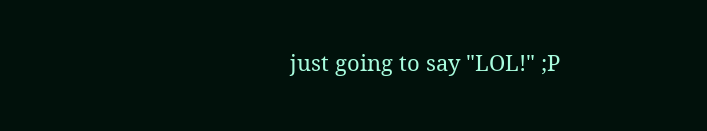just going to say "LOL!" ;P